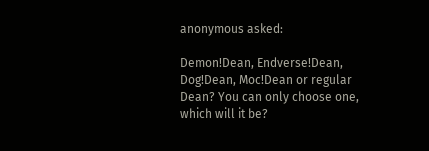anonymous asked:

Demon!Dean, Endverse!Dean, Dog!Dean, Moc!Dean or regular Dean? You can only choose one, which will it be?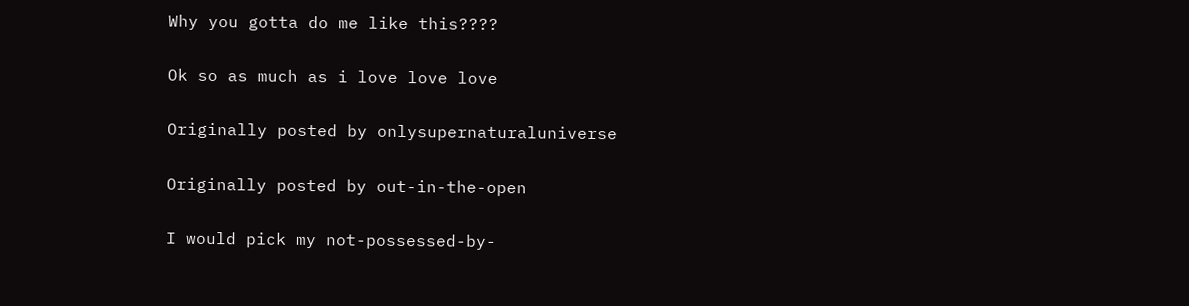Why you gotta do me like this????

Ok so as much as i love love love

Originally posted by onlysupernaturaluniverse

Originally posted by out-in-the-open

I would pick my not-possessed-by-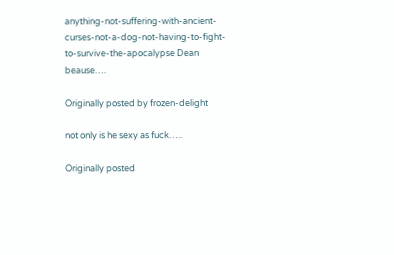anything-not-suffering-with-ancient-curses-not-a-dog-not-having-to-fight-to-survive-the-apocalypse Dean beause….

Originally posted by frozen-delight

not only is he sexy as fuck…..

Originally posted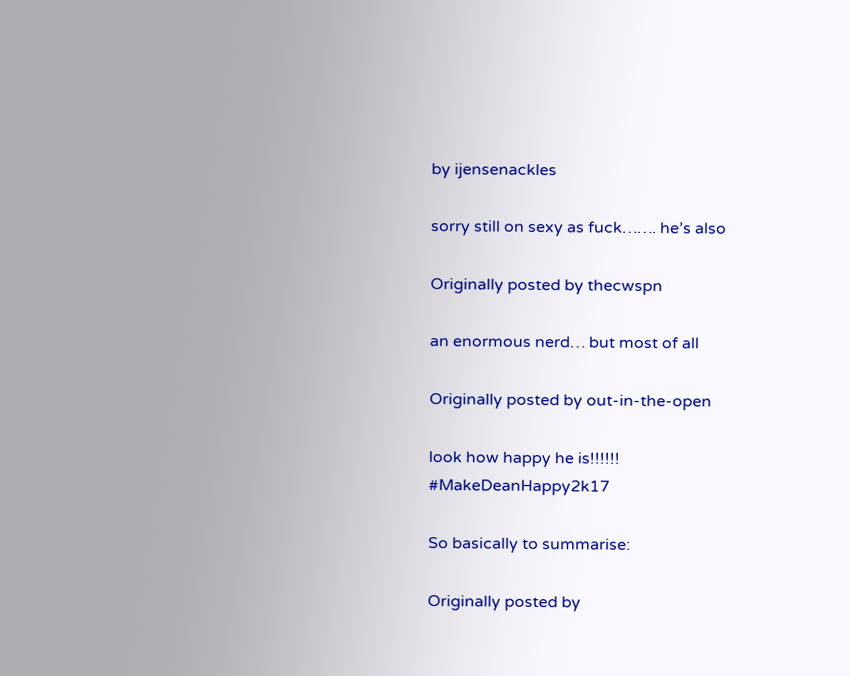by ijensenackles

sorry still on sexy as fuck……. he’s also

Originally posted by thecwspn

an enormous nerd… but most of all

Originally posted by out-in-the-open

look how happy he is!!!!!! #MakeDeanHappy2k17

So basically to summarise:

Originally posted by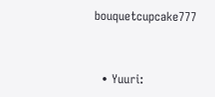bouquetcupcake777


  • Yuuri: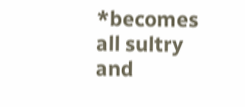*becomes all sultry and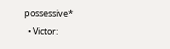possessive*
  • Victor: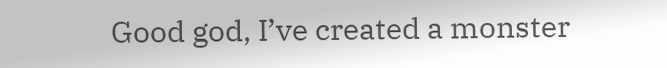Good god, I’ve created a monster